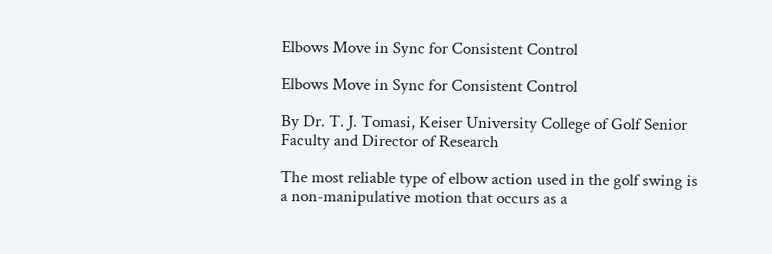Elbows Move in Sync for Consistent Control

Elbows Move in Sync for Consistent Control

By Dr. T. J. Tomasi, Keiser University College of Golf Senior Faculty and Director of Research

The most reliable type of elbow action used in the golf swing is a non-manipulative motion that occurs as a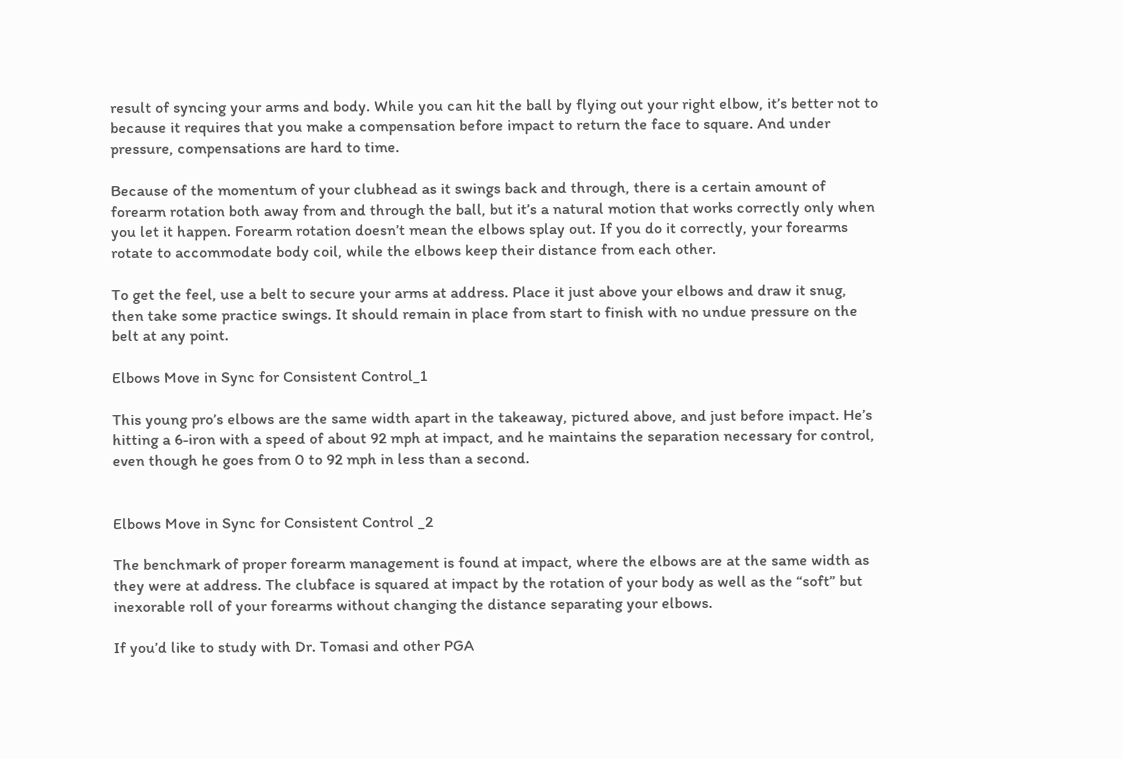result of syncing your arms and body. While you can hit the ball by flying out your right elbow, it’s better not to because it requires that you make a compensation before impact to return the face to square. And under pressure, compensations are hard to time.

Because of the momentum of your clubhead as it swings back and through, there is a certain amount of forearm rotation both away from and through the ball, but it’s a natural motion that works correctly only when you let it happen. Forearm rotation doesn’t mean the elbows splay out. If you do it correctly, your forearms rotate to accommodate body coil, while the elbows keep their distance from each other.

To get the feel, use a belt to secure your arms at address. Place it just above your elbows and draw it snug, then take some practice swings. It should remain in place from start to finish with no undue pressure on the belt at any point.

Elbows Move in Sync for Consistent Control_1

This young pro’s elbows are the same width apart in the takeaway, pictured above, and just before impact. He’s hitting a 6-iron with a speed of about 92 mph at impact, and he maintains the separation necessary for control, even though he goes from 0 to 92 mph in less than a second.


Elbows Move in Sync for Consistent Control _2

The benchmark of proper forearm management is found at impact, where the elbows are at the same width as they were at address. The clubface is squared at impact by the rotation of your body as well as the “soft” but inexorable roll of your forearms without changing the distance separating your elbows.

If you’d like to study with Dr. Tomasi and other PGA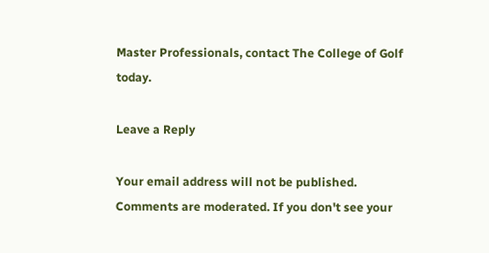Master Professionals, contact The College of Golf today.

Leave a Reply

Your email address will not be published. Comments are moderated. If you don't see your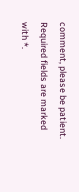comment, please be patient. Required fields are marked with *.